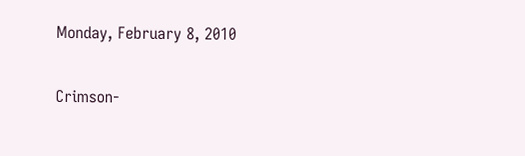Monday, February 8, 2010

Crimson-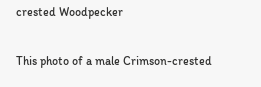crested Woodpecker

This photo of a male Crimson-crested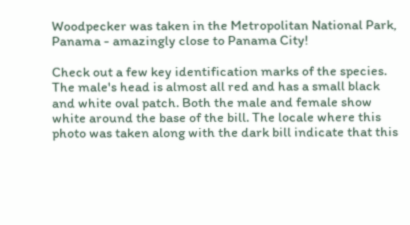Woodpecker was taken in the Metropolitan National Park, Panama - amazingly close to Panama City!

Check out a few key identification marks of the species. The male's head is almost all red and has a small black and white oval patch. Both the male and female show white around the base of the bill. The locale where this photo was taken along with the dark bill indicate that this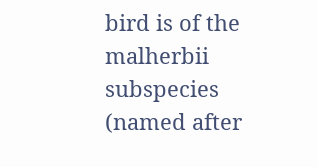bird is of the malherbii subspecies (named after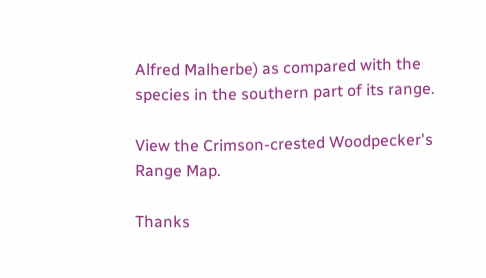Alfred Malherbe) as compared with the species in the southern part of its range.

View the Crimson-crested Woodpecker's Range Map.

Thanks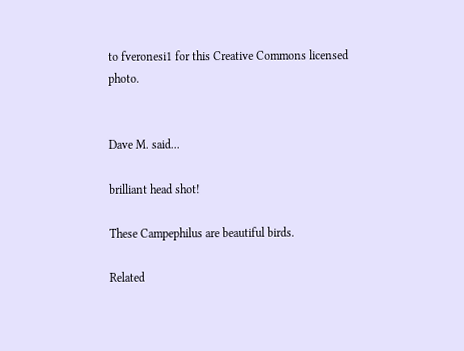to fveronesi1 for this Creative Commons licensed photo.


Dave M. said...

brilliant head shot!

These Campephilus are beautiful birds.

Related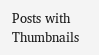Posts with Thumbnails